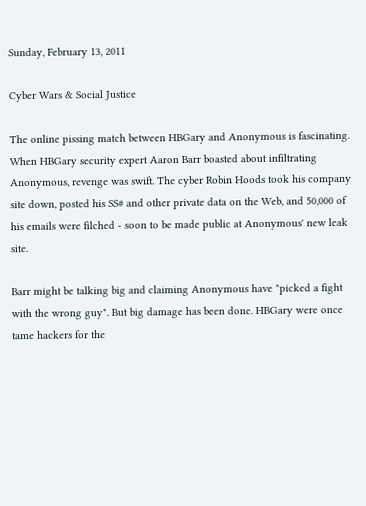Sunday, February 13, 2011

Cyber Wars & Social Justice

The online pissing match between HBGary and Anonymous is fascinating. When HBGary security expert Aaron Barr boasted about infiltrating Anonymous, revenge was swift. The cyber Robin Hoods took his company site down, posted his SS# and other private data on the Web, and 50,000 of his emails were filched - soon to be made public at Anonymous' new leak site.

Barr might be talking big and claiming Anonymous have "picked a fight with the wrong guy". But big damage has been done. HBGary were once tame hackers for the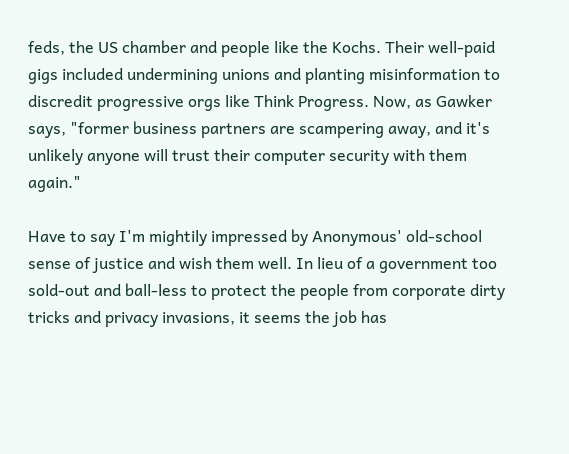feds, the US chamber and people like the Kochs. Their well-paid gigs included undermining unions and planting misinformation to discredit progressive orgs like Think Progress. Now, as Gawker says, "former business partners are scampering away, and it's unlikely anyone will trust their computer security with them again."

Have to say I'm mightily impressed by Anonymous' old-school sense of justice and wish them well. In lieu of a government too sold-out and ball-less to protect the people from corporate dirty tricks and privacy invasions, it seems the job has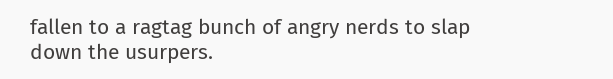fallen to a ragtag bunch of angry nerds to slap down the usurpers.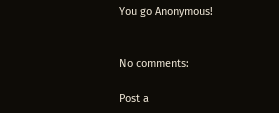You go Anonymous!


No comments:

Post a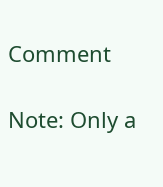Comment

Note: Only a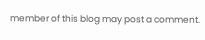member of this blog may post a comment.